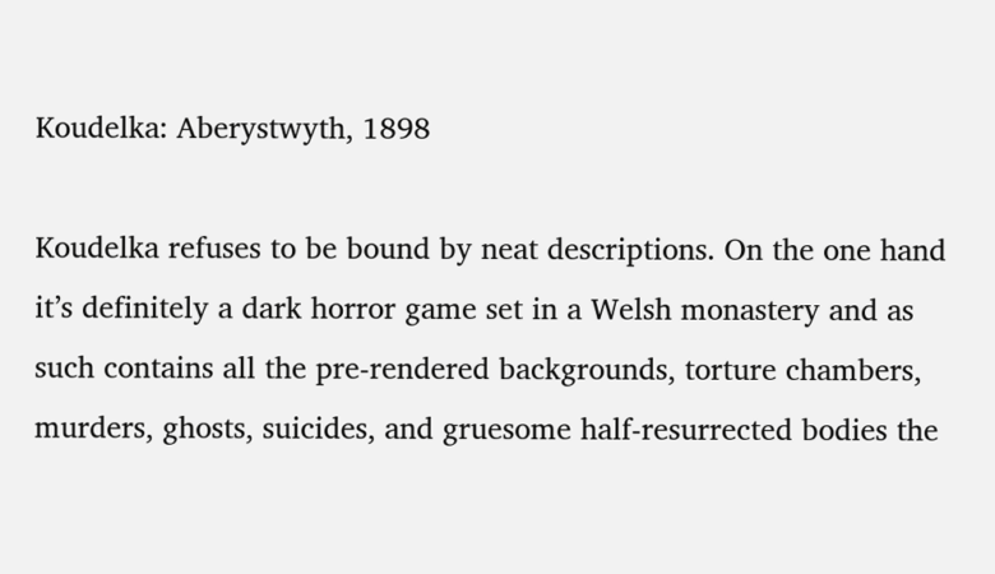Koudelka: Aberystwyth, 1898

Koudelka refuses to be bound by neat descriptions. On the one hand it’s definitely a dark horror game set in a Welsh monastery and as such contains all the pre-rendered backgrounds, torture chambers, murders, ghosts, suicides, and gruesome half-resurrected bodies the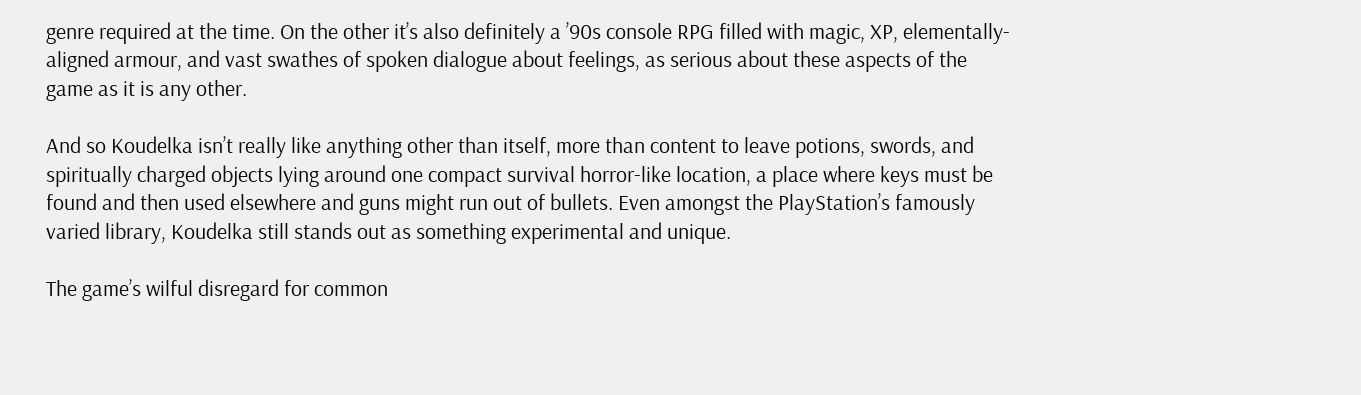genre required at the time. On the other it’s also definitely a ’90s console RPG filled with magic, XP, elementally-aligned armour, and vast swathes of spoken dialogue about feelings, as serious about these aspects of the game as it is any other.

And so Koudelka isn’t really like anything other than itself, more than content to leave potions, swords, and spiritually charged objects lying around one compact survival horror-like location, a place where keys must be found and then used elsewhere and guns might run out of bullets. Even amongst the PlayStation’s famously varied library, Koudelka still stands out as something experimental and unique.

The game’s wilful disregard for common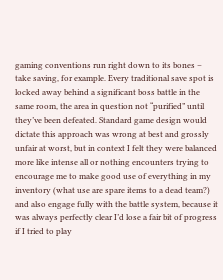gaming conventions run right down to its bones – take saving, for example. Every traditional save spot is locked away behind a significant boss battle in the same room, the area in question not “purified” until they’ve been defeated. Standard game design would dictate this approach was wrong at best and grossly unfair at worst, but in context I felt they were balanced more like intense all or nothing encounters trying to encourage me to make good use of everything in my inventory (what use are spare items to a dead team?) and also engage fully with the battle system, because it was always perfectly clear I’d lose a fair bit of progress if I tried to play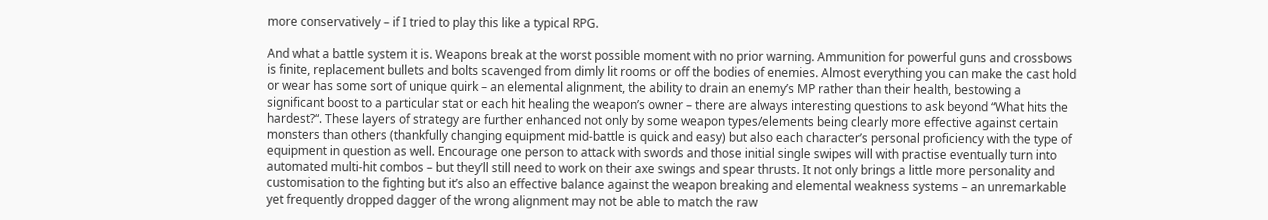more conservatively – if I tried to play this like a typical RPG.

And what a battle system it is. Weapons break at the worst possible moment with no prior warning. Ammunition for powerful guns and crossbows is finite, replacement bullets and bolts scavenged from dimly lit rooms or off the bodies of enemies. Almost everything you can make the cast hold or wear has some sort of unique quirk – an elemental alignment, the ability to drain an enemy’s MP rather than their health, bestowing a significant boost to a particular stat or each hit healing the weapon’s owner – there are always interesting questions to ask beyond “What hits the hardest?“. These layers of strategy are further enhanced not only by some weapon types/elements being clearly more effective against certain monsters than others (thankfully changing equipment mid-battle is quick and easy) but also each character’s personal proficiency with the type of equipment in question as well. Encourage one person to attack with swords and those initial single swipes will with practise eventually turn into automated multi-hit combos – but they’ll still need to work on their axe swings and spear thrusts. It not only brings a little more personality and customisation to the fighting but it’s also an effective balance against the weapon breaking and elemental weakness systems – an unremarkable yet frequently dropped dagger of the wrong alignment may not be able to match the raw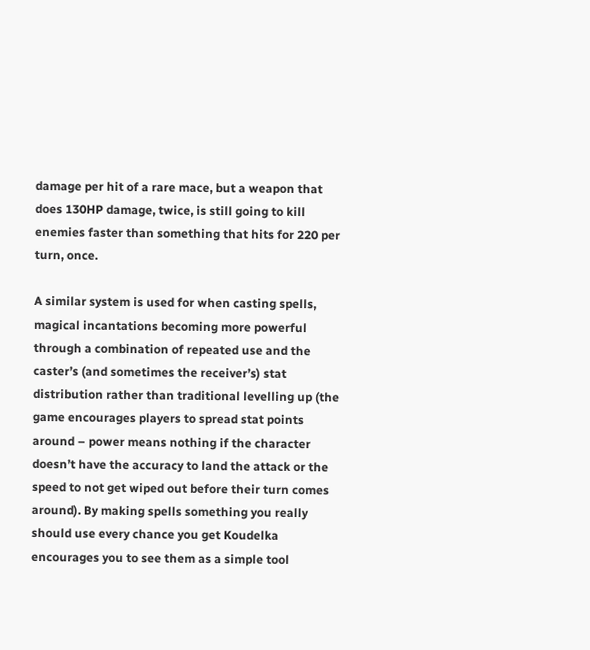damage per hit of a rare mace, but a weapon that does 130HP damage, twice, is still going to kill enemies faster than something that hits for 220 per turn, once.

A similar system is used for when casting spells, magical incantations becoming more powerful through a combination of repeated use and the caster’s (and sometimes the receiver’s) stat distribution rather than traditional levelling up (the game encourages players to spread stat points around – power means nothing if the character doesn’t have the accuracy to land the attack or the speed to not get wiped out before their turn comes around). By making spells something you really should use every chance you get Koudelka encourages you to see them as a simple tool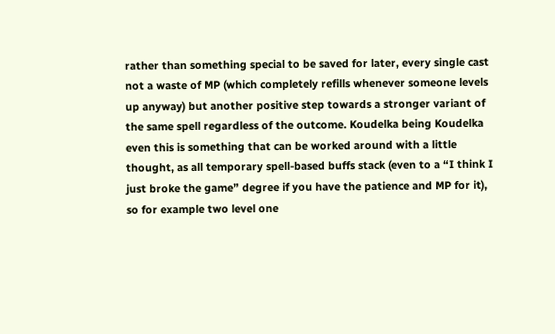rather than something special to be saved for later, every single cast not a waste of MP (which completely refills whenever someone levels up anyway) but another positive step towards a stronger variant of the same spell regardless of the outcome. Koudelka being Koudelka even this is something that can be worked around with a little thought, as all temporary spell-based buffs stack (even to a “I think I just broke the game” degree if you have the patience and MP for it), so for example two level one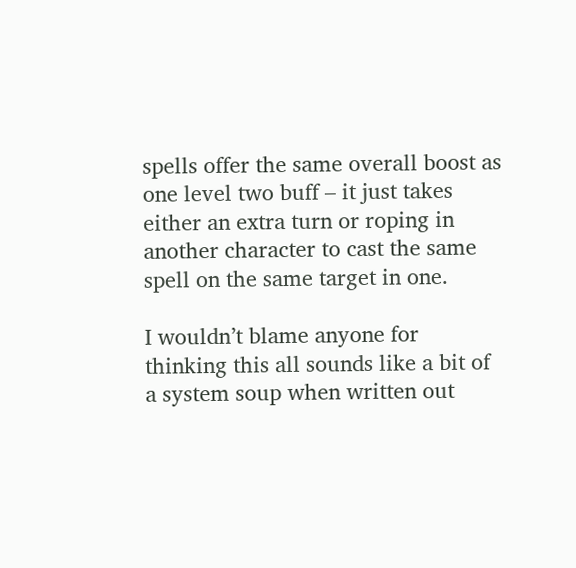spells offer the same overall boost as one level two buff – it just takes either an extra turn or roping in another character to cast the same spell on the same target in one.

I wouldn’t blame anyone for thinking this all sounds like a bit of a system soup when written out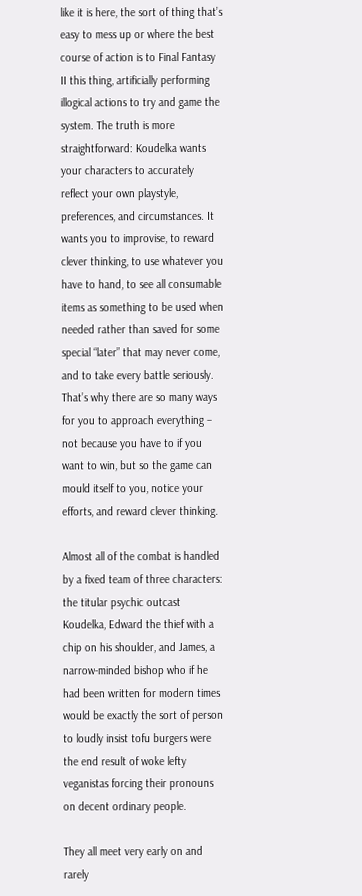like it is here, the sort of thing that’s easy to mess up or where the best course of action is to Final Fantasy II this thing, artificially performing illogical actions to try and game the system. The truth is more straightforward: Koudelka wants your characters to accurately reflect your own playstyle, preferences, and circumstances. It wants you to improvise, to reward clever thinking, to use whatever you have to hand, to see all consumable items as something to be used when needed rather than saved for some special “later” that may never come, and to take every battle seriously. That’s why there are so many ways for you to approach everything – not because you have to if you want to win, but so the game can mould itself to you, notice your efforts, and reward clever thinking.

Almost all of the combat is handled by a fixed team of three characters: the titular psychic outcast Koudelka, Edward the thief with a chip on his shoulder, and James, a narrow-minded bishop who if he had been written for modern times would be exactly the sort of person to loudly insist tofu burgers were the end result of woke lefty veganistas forcing their pronouns on decent ordinary people.

They all meet very early on and rarely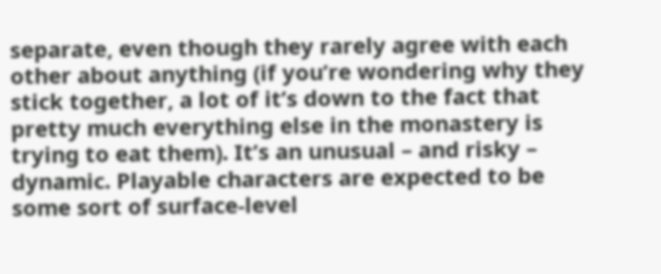separate, even though they rarely agree with each other about anything (if you’re wondering why they stick together, a lot of it’s down to the fact that pretty much everything else in the monastery is trying to eat them). It’s an unusual – and risky – dynamic. Playable characters are expected to be some sort of surface-level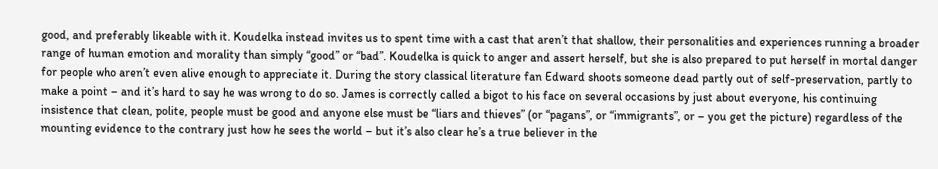good, and preferably likeable with it. Koudelka instead invites us to spent time with a cast that aren’t that shallow, their personalities and experiences running a broader range of human emotion and morality than simply “good” or “bad”. Koudelka is quick to anger and assert herself, but she is also prepared to put herself in mortal danger for people who aren’t even alive enough to appreciate it. During the story classical literature fan Edward shoots someone dead partly out of self-preservation, partly to make a point – and it’s hard to say he was wrong to do so. James is correctly called a bigot to his face on several occasions by just about everyone, his continuing insistence that clean, polite, people must be good and anyone else must be “liars and thieves” (or “pagans”, or “immigrants”, or – you get the picture) regardless of the mounting evidence to the contrary just how he sees the world – but it’s also clear he’s a true believer in the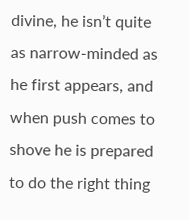divine, he isn’t quite as narrow-minded as he first appears, and when push comes to shove he is prepared to do the right thing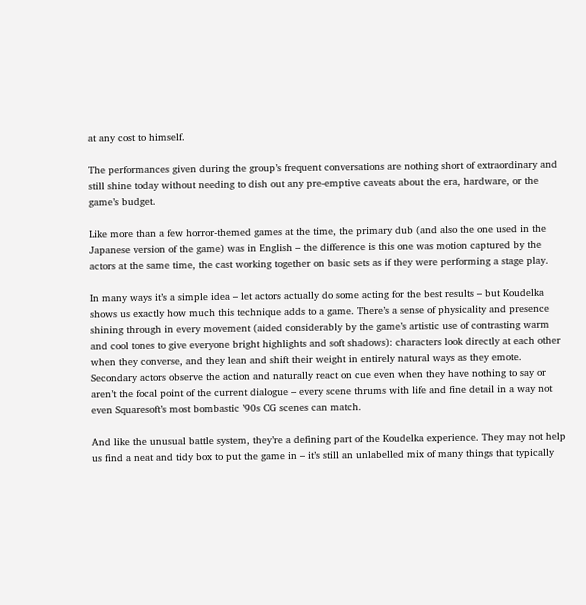at any cost to himself.

The performances given during the group’s frequent conversations are nothing short of extraordinary and still shine today without needing to dish out any pre-emptive caveats about the era, hardware, or the game’s budget.

Like more than a few horror-themed games at the time, the primary dub (and also the one used in the Japanese version of the game) was in English – the difference is this one was motion captured by the actors at the same time, the cast working together on basic sets as if they were performing a stage play.

In many ways it’s a simple idea – let actors actually do some acting for the best results – but Koudelka shows us exactly how much this technique adds to a game. There’s a sense of physicality and presence shining through in every movement (aided considerably by the game’s artistic use of contrasting warm and cool tones to give everyone bright highlights and soft shadows): characters look directly at each other when they converse, and they lean and shift their weight in entirely natural ways as they emote. Secondary actors observe the action and naturally react on cue even when they have nothing to say or aren’t the focal point of the current dialogue – every scene thrums with life and fine detail in a way not even Squaresoft’s most bombastic ’90s CG scenes can match.

And like the unusual battle system, they’re a defining part of the Koudelka experience. They may not help us find a neat and tidy box to put the game in – it’s still an unlabelled mix of many things that typically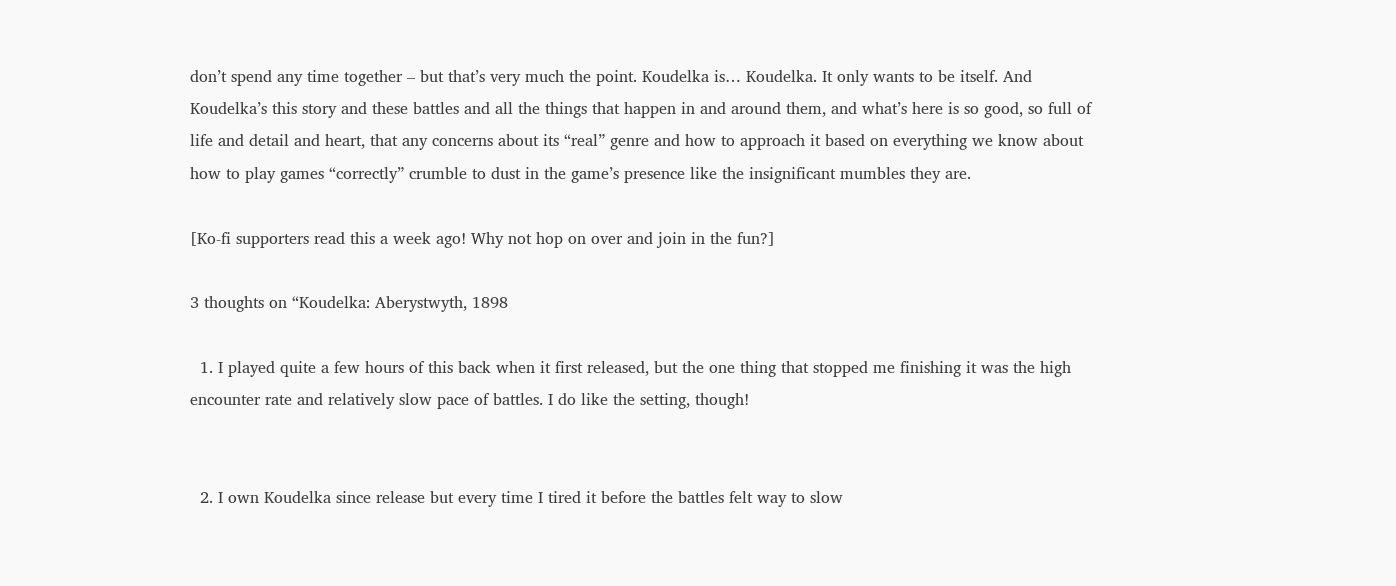don’t spend any time together – but that’s very much the point. Koudelka is… Koudelka. It only wants to be itself. And Koudelka’s this story and these battles and all the things that happen in and around them, and what’s here is so good, so full of life and detail and heart, that any concerns about its “real” genre and how to approach it based on everything we know about how to play games “correctly” crumble to dust in the game’s presence like the insignificant mumbles they are.

[Ko-fi supporters read this a week ago! Why not hop on over and join in the fun?]

3 thoughts on “Koudelka: Aberystwyth, 1898

  1. I played quite a few hours of this back when it first released, but the one thing that stopped me finishing it was the high encounter rate and relatively slow pace of battles. I do like the setting, though!


  2. I own Koudelka since release but every time I tired it before the battles felt way to slow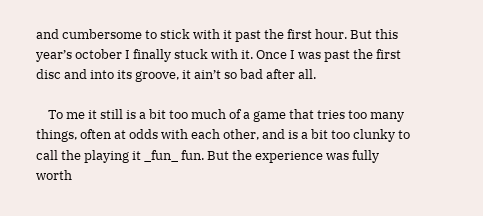and cumbersome to stick with it past the first hour. But this year’s october I finally stuck with it. Once I was past the first disc and into its groove, it ain’t so bad after all.

    To me it still is a bit too much of a game that tries too many things, often at odds with each other, and is a bit too clunky to call the playing it _fun_ fun. But the experience was fully worth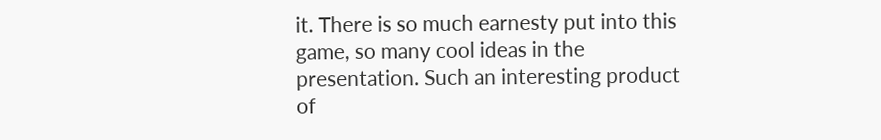it. There is so much earnesty put into this game, so many cool ideas in the presentation. Such an interesting product of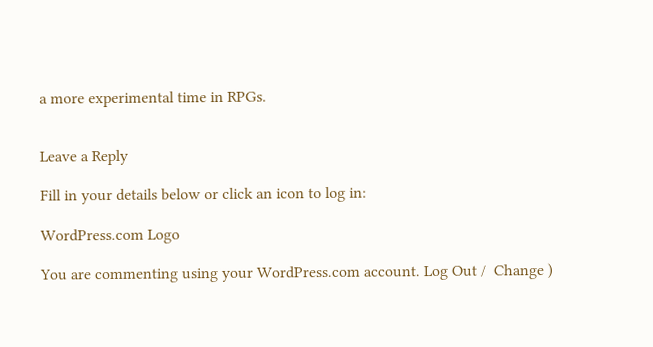a more experimental time in RPGs.


Leave a Reply

Fill in your details below or click an icon to log in:

WordPress.com Logo

You are commenting using your WordPress.com account. Log Out /  Change )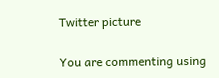Twitter picture

You are commenting using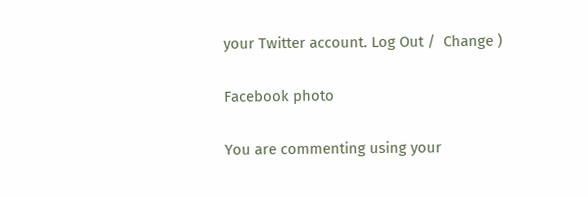your Twitter account. Log Out /  Change )

Facebook photo

You are commenting using your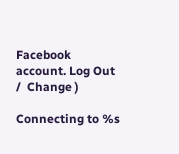Facebook account. Log Out /  Change )

Connecting to %s